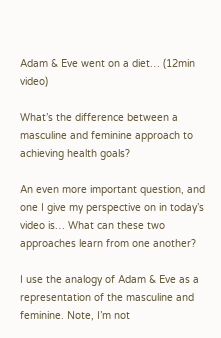Adam & Eve went on a diet… (12min video)

What’s the difference between a masculine and feminine approach to achieving health goals?

An even more important question, and one I give my perspective on in today’s video is… What can these two approaches learn from one another?

I use the analogy of Adam & Eve as a representation of the masculine and feminine. Note, I’m not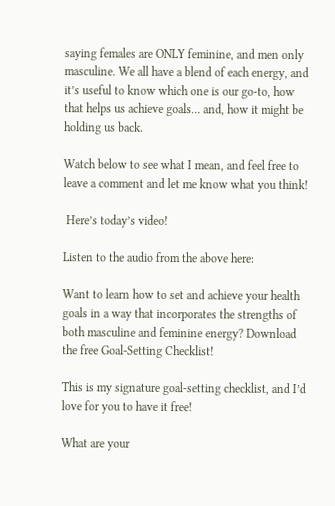saying females are ONLY feminine, and men only masculine. We all have a blend of each energy, and it’s useful to know which one is our go-to, how that helps us achieve goals… and, how it might be holding us back.

Watch below to see what I mean, and feel free to leave a comment and let me know what you think!

 Here’s today’s video!

Listen to the audio from the above here:

Want to learn how to set and achieve your health goals in a way that incorporates the strengths of both masculine and feminine energy? Download the free Goal-Setting Checklist!

This is my signature goal-setting checklist, and I’d love for you to have it free!

What are your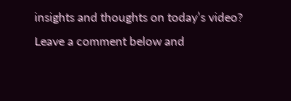insights and thoughts on today’s video? Leave a comment below and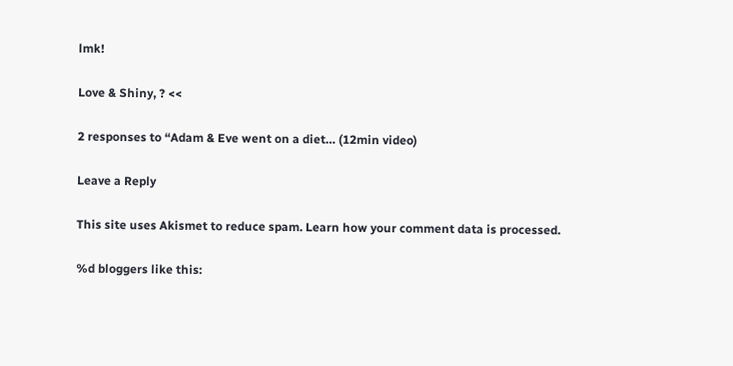lmk!

Love & Shiny, ? <<

2 responses to “Adam & Eve went on a diet… (12min video)

Leave a Reply

This site uses Akismet to reduce spam. Learn how your comment data is processed.

%d bloggers like this: